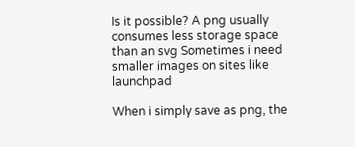Is it possible? A png usually consumes less storage space than an svg Sometimes i need smaller images on sites like launchpad

When i simply save as png, the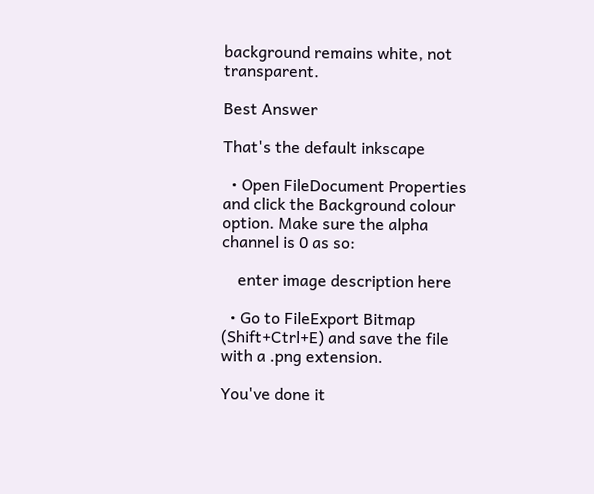background remains white, not transparent.

Best Answer

That's the default inkscape

  • Open FileDocument Properties and click the Background colour option. Make sure the alpha channel is 0 as so:

    enter image description here

  • Go to FileExport Bitmap (Shift+Ctrl+E) and save the file with a .png extension.

You've done it